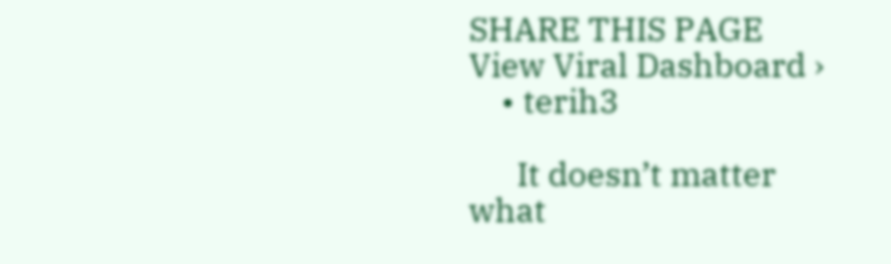SHARE THIS PAGE View Viral Dashboard ›
    • terih3

      It doesn’t matter what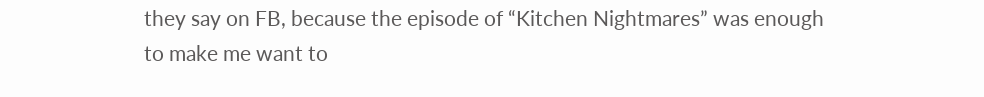they say on FB, because the episode of “Kitchen Nightmares” was enough to make me want to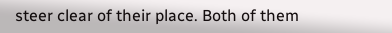steer clear of their place. Both of them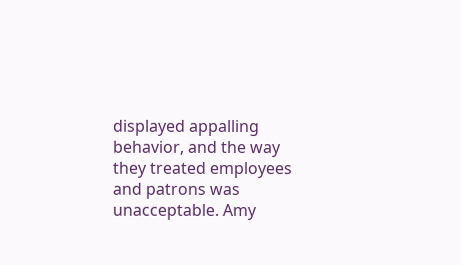displayed appalling behavior, and the way they treated employees and patrons was unacceptable. Amy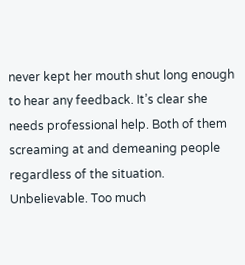never kept her mouth shut long enough to hear any feedback. It’s clear she needs professional help. Both of them screaming at and demeaning people regardless of the situation. Unbelievable. Too much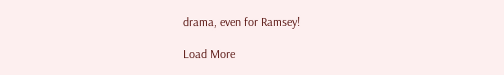drama, even for Ramsey!

Load More